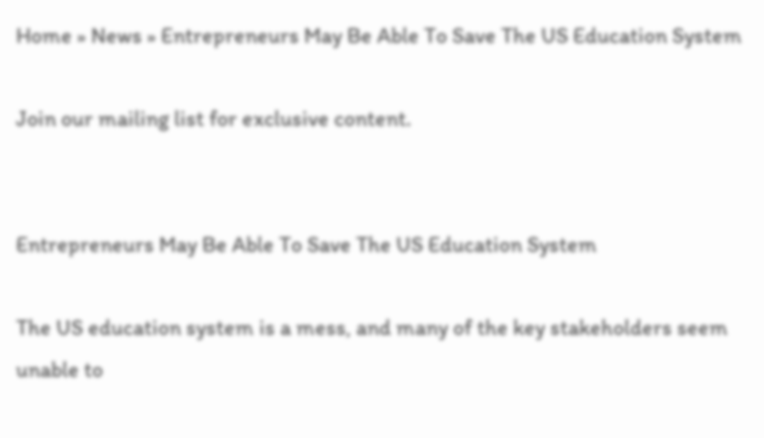Home » News » Entrepreneurs May Be Able To Save The US Education System

Join our mailing list for exclusive content.


Entrepreneurs May Be Able To Save The US Education System

The US education system is a mess, and many of the key stakeholders seem unable to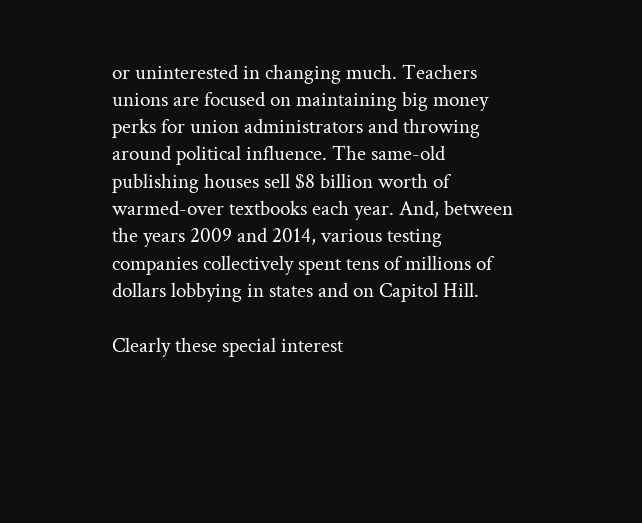or uninterested in changing much. Teachers unions are focused on maintaining big money perks for union administrators and throwing around political influence. The same-old publishing houses sell $8 billion worth of warmed-over textbooks each year. And, between the years 2009 and 2014, various testing companies collectively spent tens of millions of dollars lobbying in states and on Capitol Hill.

Clearly these special interest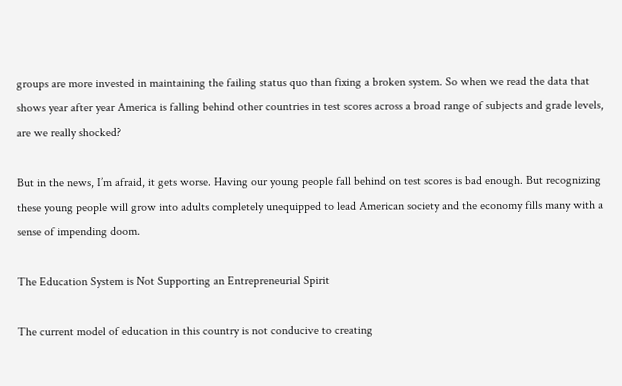groups are more invested in maintaining the failing status quo than fixing a broken system. So when we read the data that shows year after year America is falling behind other countries in test scores across a broad range of subjects and grade levels, are we really shocked?

But in the news, I’m afraid, it gets worse. Having our young people fall behind on test scores is bad enough. But recognizing these young people will grow into adults completely unequipped to lead American society and the economy fills many with a sense of impending doom.

The Education System is Not Supporting an Entrepreneurial Spirit

The current model of education in this country is not conducive to creating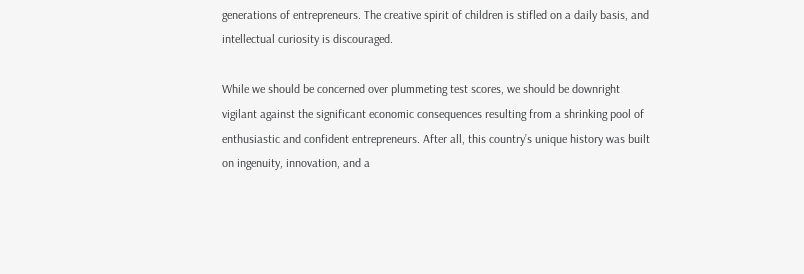generations of entrepreneurs. The creative spirit of children is stifled on a daily basis, and intellectual curiosity is discouraged.

While we should be concerned over plummeting test scores, we should be downright vigilant against the significant economic consequences resulting from a shrinking pool of enthusiastic and confident entrepreneurs. After all, this country’s unique history was built on ingenuity, innovation, and a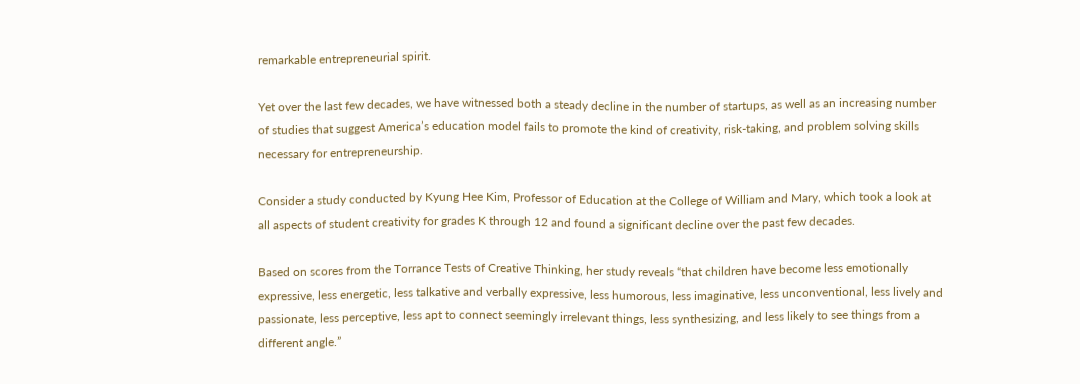remarkable entrepreneurial spirit.

Yet over the last few decades, we have witnessed both a steady decline in the number of startups, as well as an increasing number of studies that suggest America’s education model fails to promote the kind of creativity, risk-taking, and problem solving skills necessary for entrepreneurship.

Consider a study conducted by Kyung Hee Kim, Professor of Education at the College of William and Mary, which took a look at all aspects of student creativity for grades K through 12 and found a significant decline over the past few decades.

Based on scores from the Torrance Tests of Creative Thinking, her study reveals “that children have become less emotionally expressive, less energetic, less talkative and verbally expressive, less humorous, less imaginative, less unconventional, less lively and passionate, less perceptive, less apt to connect seemingly irrelevant things, less synthesizing, and less likely to see things from a different angle.”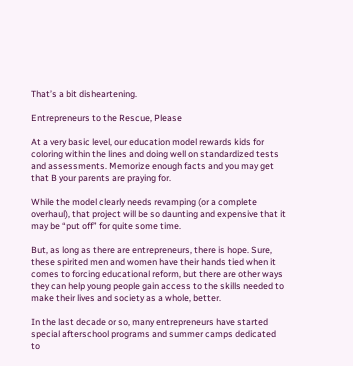That’s a bit disheartening.

Entrepreneurs to the Rescue, Please

At a very basic level, our education model rewards kids for coloring within the lines and doing well on standardized tests and assessments. Memorize enough facts and you may get that B your parents are praying for.

While the model clearly needs revamping (or a complete overhaul), that project will be so daunting and expensive that it may be “put off” for quite some time.

But, as long as there are entrepreneurs, there is hope. Sure, these spirited men and women have their hands tied when it comes to forcing educational reform, but there are other ways they can help young people gain access to the skills needed to make their lives and society as a whole, better.

In the last decade or so, many entrepreneurs have started special afterschool programs and summer camps dedicated to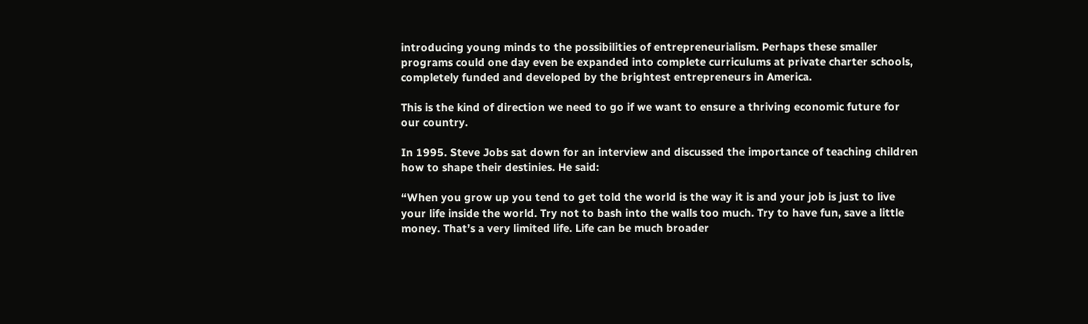introducing young minds to the possibilities of entrepreneurialism. Perhaps these smaller programs could one day even be expanded into complete curriculums at private charter schools, completely funded and developed by the brightest entrepreneurs in America.

This is the kind of direction we need to go if we want to ensure a thriving economic future for our country.

In 1995. Steve Jobs sat down for an interview and discussed the importance of teaching children how to shape their destinies. He said:

“When you grow up you tend to get told the world is the way it is and your job is just to live your life inside the world. Try not to bash into the walls too much. Try to have fun, save a little money. That’s a very limited life. Life can be much broader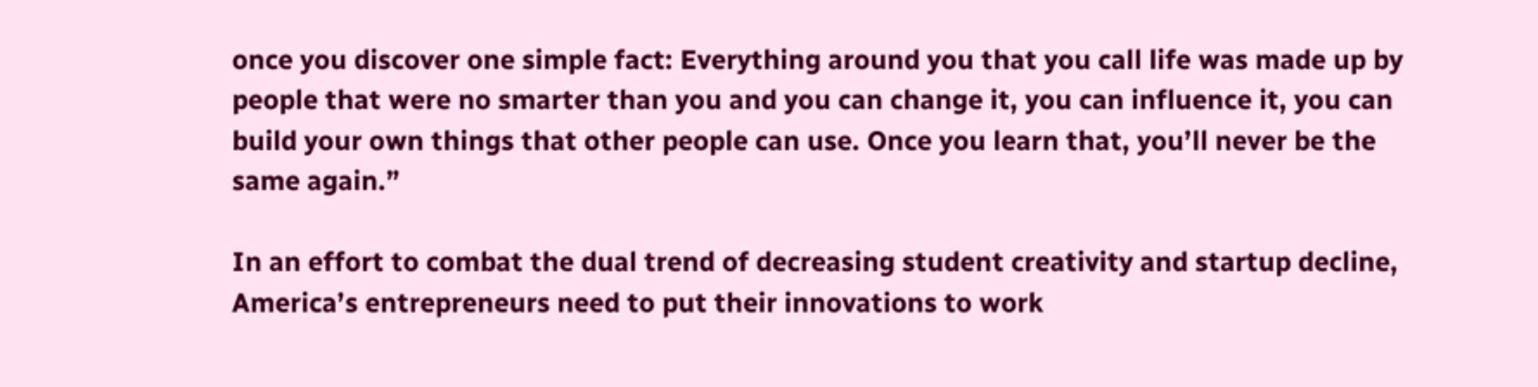once you discover one simple fact: Everything around you that you call life was made up by people that were no smarter than you and you can change it, you can influence it, you can build your own things that other people can use. Once you learn that, you’ll never be the same again.”

In an effort to combat the dual trend of decreasing student creativity and startup decline, America’s entrepreneurs need to put their innovations to work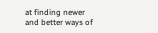at finding newer and better ways of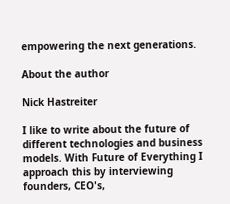empowering the next generations.

About the author

Nick Hastreiter

I like to write about the future of different technologies and business models. With Future of Everything I approach this by interviewing founders, CEO's,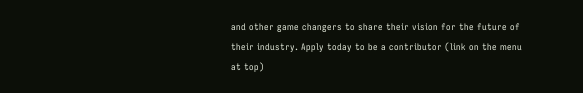and other game changers to share their vision for the future of their industry. Apply today to be a contributor (link on the menu at top)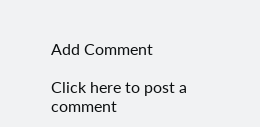Add Comment

Click here to post a comment